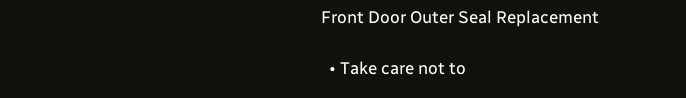Front Door Outer Seal Replacement

  • Take care not to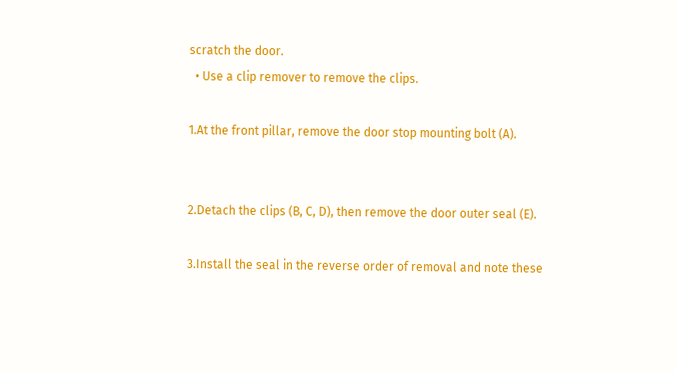scratch the door.
  • Use a clip remover to remove the clips.

1.At the front pillar, remove the door stop mounting bolt (A).


2.Detach the clips (B, C, D), then remove the door outer seal (E).

3.Install the seal in the reverse order of removal and note these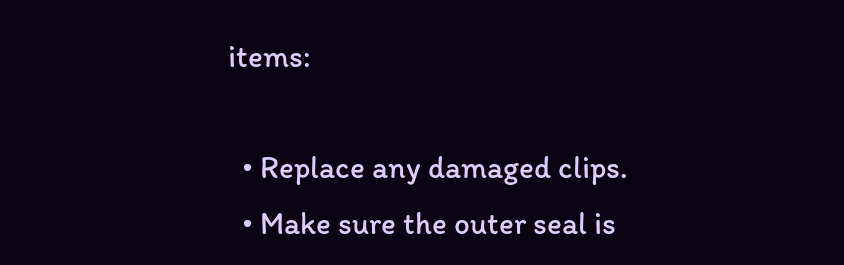items:

  • Replace any damaged clips.
  • Make sure the outer seal is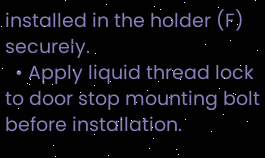installed in the holder (F) securely.
  • Apply liquid thread lock to door stop mounting bolt before installation.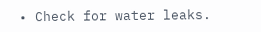• Check for water leaks.